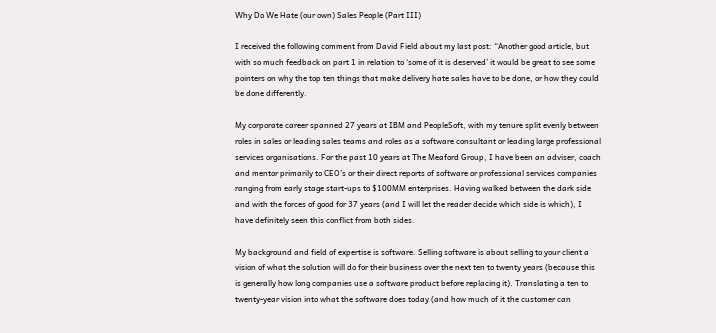Why Do We Hate (our own) Sales People (Part III)

I received the following comment from David Field about my last post: “Another good article, but with so much feedback on part 1 in relation to ‘some of it is deserved’ it would be great to see some pointers on why the top ten things that make delivery hate sales have to be done, or how they could be done differently.

My corporate career spanned 27 years at IBM and PeopleSoft, with my tenure split evenly between roles in sales or leading sales teams and roles as a software consultant or leading large professional services organisations. For the past 10 years at The Meaford Group, I have been an adviser, coach and mentor primarily to CEO’s or their direct reports of software or professional services companies ranging from early stage start-ups to $100MM enterprises. Having walked between the dark side and with the forces of good for 37 years (and I will let the reader decide which side is which), I have definitely seen this conflict from both sides.

My background and field of expertise is software. Selling software is about selling to your client a vision of what the solution will do for their business over the next ten to twenty years (because this is generally how long companies use a software product before replacing it). Translating a ten to twenty-year vision into what the software does today (and how much of it the customer can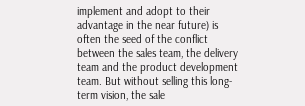implement and adopt to their advantage in the near future) is often the seed of the conflict between the sales team, the delivery team and the product development team. But without selling this long-term vision, the sale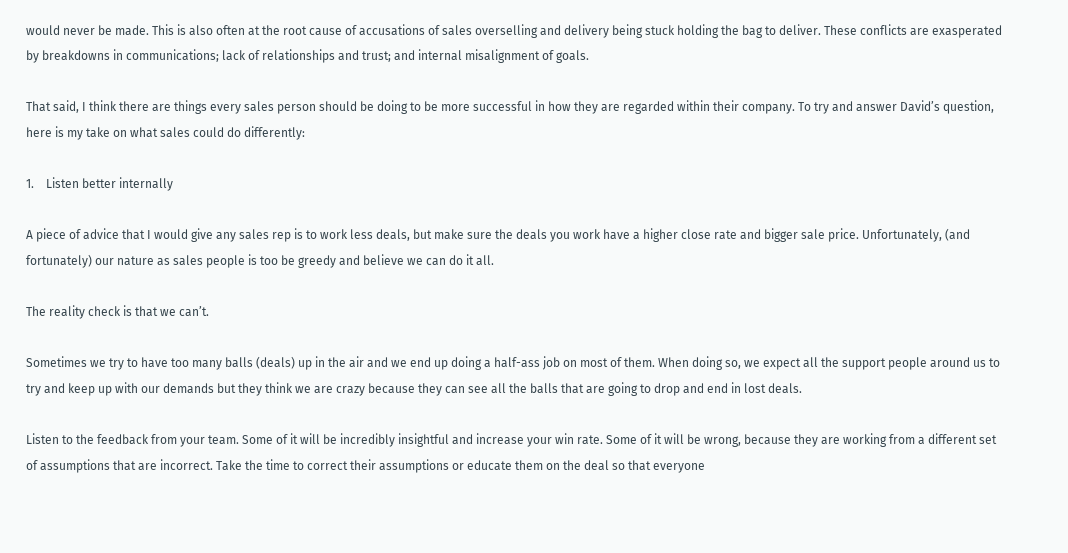would never be made. This is also often at the root cause of accusations of sales overselling and delivery being stuck holding the bag to deliver. These conflicts are exasperated by breakdowns in communications; lack of relationships and trust; and internal misalignment of goals.

That said, I think there are things every sales person should be doing to be more successful in how they are regarded within their company. To try and answer David’s question, here is my take on what sales could do differently:

1.    Listen better internally

A piece of advice that I would give any sales rep is to work less deals, but make sure the deals you work have a higher close rate and bigger sale price. Unfortunately, (and fortunately) our nature as sales people is too be greedy and believe we can do it all.

The reality check is that we can’t.

Sometimes we try to have too many balls (deals) up in the air and we end up doing a half-ass job on most of them. When doing so, we expect all the support people around us to try and keep up with our demands but they think we are crazy because they can see all the balls that are going to drop and end in lost deals.

Listen to the feedback from your team. Some of it will be incredibly insightful and increase your win rate. Some of it will be wrong, because they are working from a different set of assumptions that are incorrect. Take the time to correct their assumptions or educate them on the deal so that everyone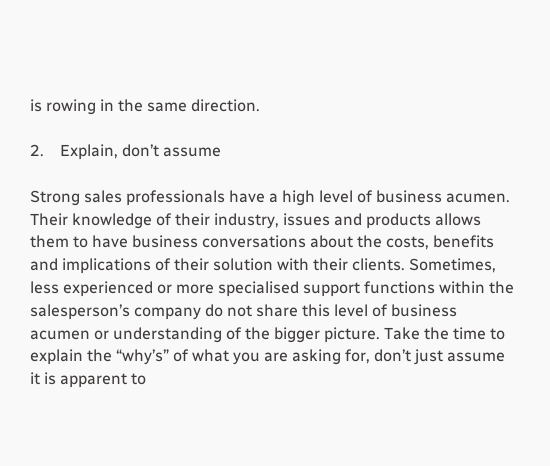is rowing in the same direction.

2.    Explain, don’t assume

Strong sales professionals have a high level of business acumen. Their knowledge of their industry, issues and products allows them to have business conversations about the costs, benefits and implications of their solution with their clients. Sometimes, less experienced or more specialised support functions within the salesperson’s company do not share this level of business acumen or understanding of the bigger picture. Take the time to explain the “why’s” of what you are asking for, don’t just assume it is apparent to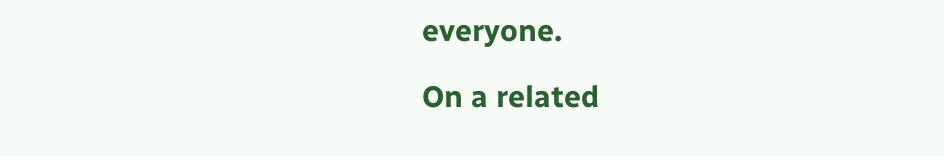everyone.

On a related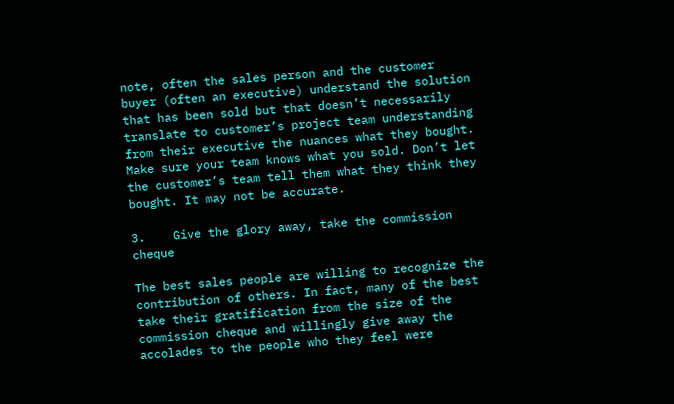note, often the sales person and the customer buyer (often an executive) understand the solution that has been sold but that doesn’t necessarily translate to customer’s project team understanding from their executive the nuances what they bought. Make sure your team knows what you sold. Don’t let the customer’s team tell them what they think they bought. It may not be accurate.

3.    Give the glory away, take the commission cheque

The best sales people are willing to recognize the contribution of others. In fact, many of the best take their gratification from the size of the commission cheque and willingly give away the accolades to the people who they feel were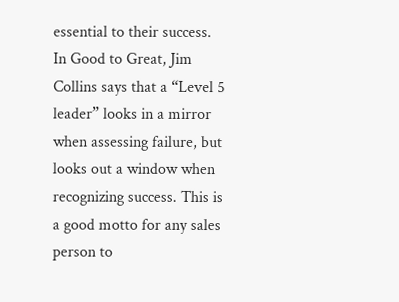essential to their success. In Good to Great, Jim Collins says that a “Level 5 leader” looks in a mirror when assessing failure, but looks out a window when recognizing success. This is a good motto for any sales person to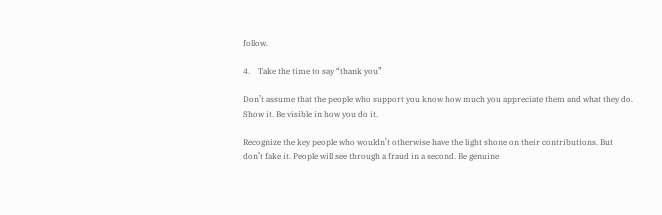follow.

4.    Take the time to say “thank you”

Don’t assume that the people who support you know how much you appreciate them and what they do. Show it. Be visible in how you do it.

Recognize the key people who wouldn’t otherwise have the light shone on their contributions. But don’t fake it. People will see through a fraud in a second. Be genuine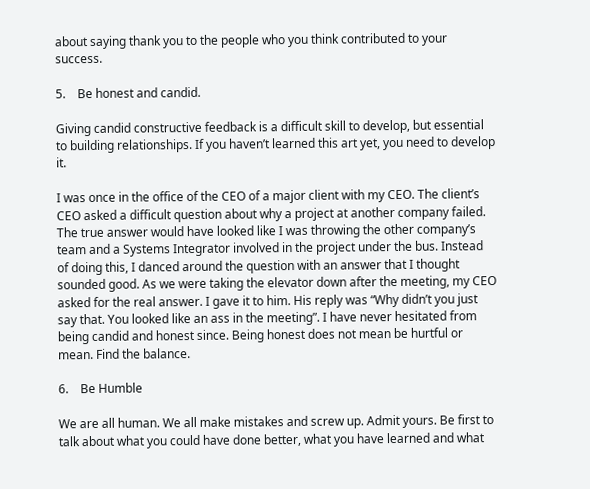about saying thank you to the people who you think contributed to your success.

5.    Be honest and candid.

Giving candid constructive feedback is a difficult skill to develop, but essential to building relationships. If you haven’t learned this art yet, you need to develop it.

I was once in the office of the CEO of a major client with my CEO. The client’s CEO asked a difficult question about why a project at another company failed. The true answer would have looked like I was throwing the other company’s team and a Systems Integrator involved in the project under the bus. Instead of doing this, I danced around the question with an answer that I thought sounded good. As we were taking the elevator down after the meeting, my CEO asked for the real answer. I gave it to him. His reply was “Why didn’t you just say that. You looked like an ass in the meeting”. I have never hesitated from being candid and honest since. Being honest does not mean be hurtful or mean. Find the balance.

6.    Be Humble

We are all human. We all make mistakes and screw up. Admit yours. Be first to talk about what you could have done better, what you have learned and what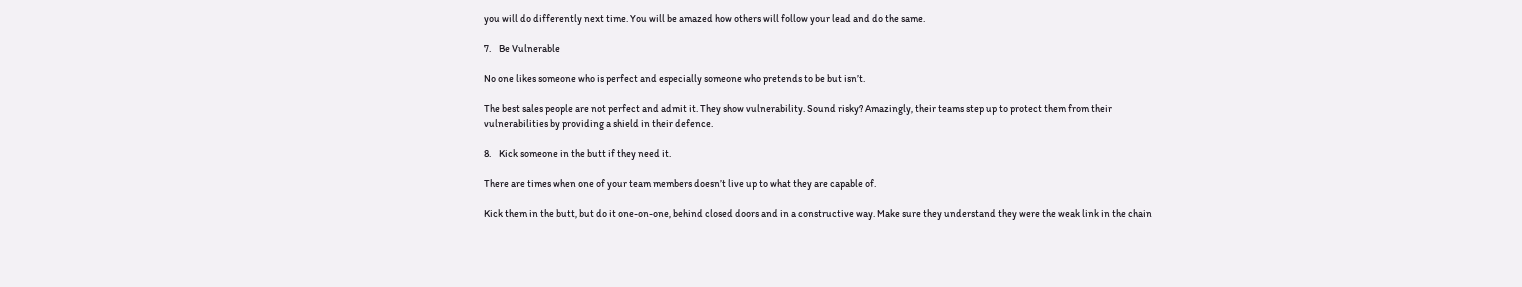you will do differently next time. You will be amazed how others will follow your lead and do the same.

7.    Be Vulnerable

No one likes someone who is perfect and especially someone who pretends to be but isn’t.

The best sales people are not perfect and admit it. They show vulnerability. Sound risky? Amazingly, their teams step up to protect them from their vulnerabilities by providing a shield in their defence.

8.    Kick someone in the butt if they need it.

There are times when one of your team members doesn’t live up to what they are capable of.

Kick them in the butt, but do it one-on-one, behind closed doors and in a constructive way. Make sure they understand they were the weak link in the chain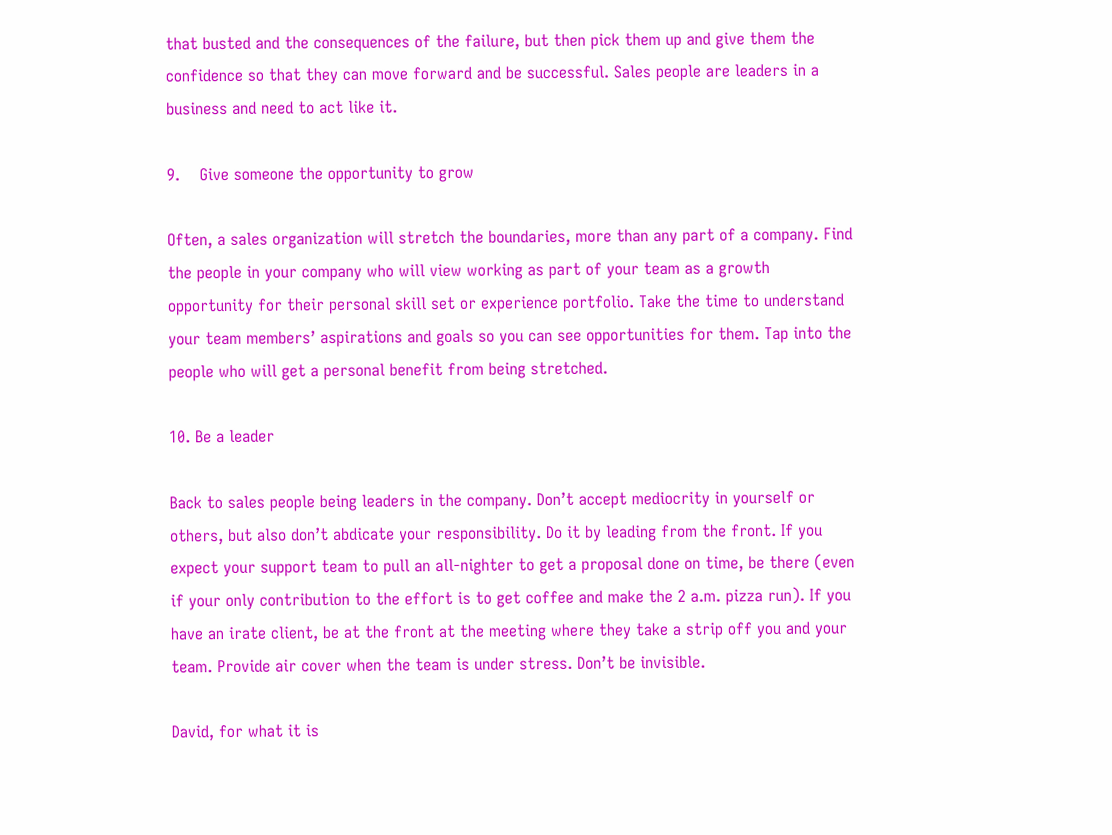that busted and the consequences of the failure, but then pick them up and give them the confidence so that they can move forward and be successful. Sales people are leaders in a business and need to act like it.

9.    Give someone the opportunity to grow

Often, a sales organization will stretch the boundaries, more than any part of a company. Find the people in your company who will view working as part of your team as a growth opportunity for their personal skill set or experience portfolio. Take the time to understand your team members’ aspirations and goals so you can see opportunities for them. Tap into the people who will get a personal benefit from being stretched.

10. Be a leader

Back to sales people being leaders in the company. Don’t accept mediocrity in yourself or others, but also don’t abdicate your responsibility. Do it by leading from the front. If you expect your support team to pull an all-nighter to get a proposal done on time, be there (even if your only contribution to the effort is to get coffee and make the 2 a.m. pizza run). If you have an irate client, be at the front at the meeting where they take a strip off you and your team. Provide air cover when the team is under stress. Don’t be invisible.

David, for what it is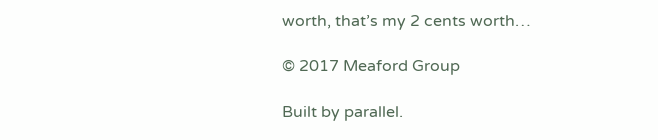worth, that’s my 2 cents worth…

© 2017 Meaford Group

Built by parallel.